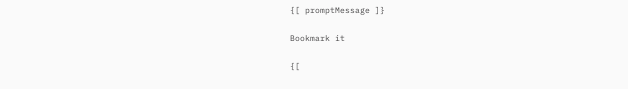{[ promptMessage ]}

Bookmark it

{[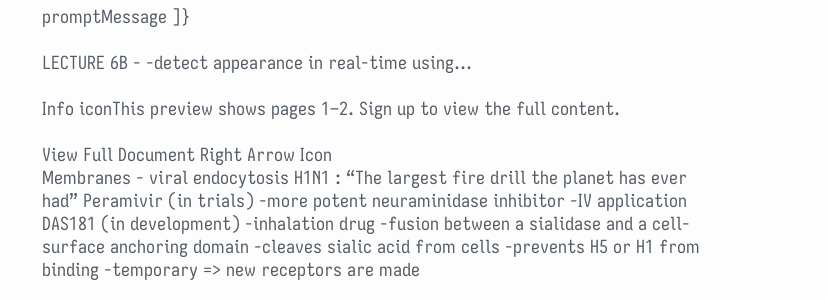promptMessage ]}

LECTURE 6B - -detect appearance in real-time using...

Info iconThis preview shows pages 1–2. Sign up to view the full content.

View Full Document Right Arrow Icon
Membranes - viral endocytosis H1N1 : “The largest fire drill the planet has ever had” Peramivir (in trials) -more potent neuraminidase inhibitor -IV application DAS181 (in development) -inhalation drug -fusion between a sialidase and a cell-surface anchoring domain -cleaves sialic acid from cells -prevents H5 or H1 from binding -temporary => new receptors are made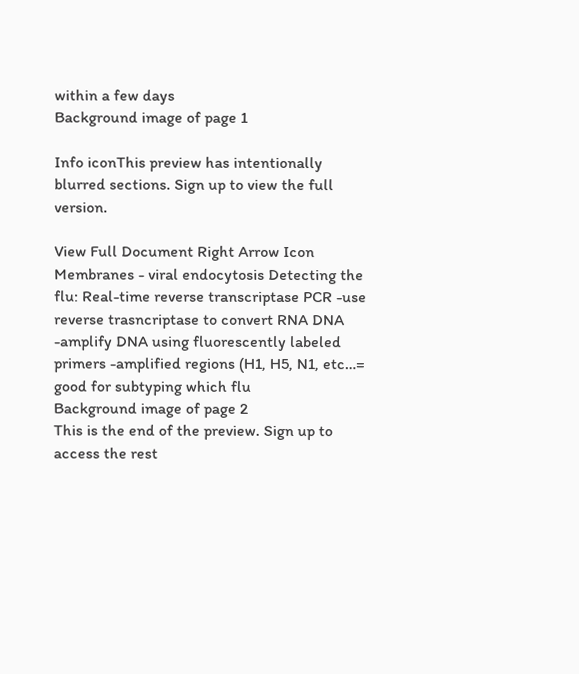within a few days
Background image of page 1

Info iconThis preview has intentionally blurred sections. Sign up to view the full version.

View Full Document Right Arrow Icon
Membranes - viral endocytosis Detecting the flu: Real-time reverse transcriptase PCR -use reverse trasncriptase to convert RNA DNA -amplify DNA using fluorescently labeled primers -amplified regions (H1, H5, N1, etc…= good for subtyping which flu
Background image of page 2
This is the end of the preview. Sign up to access the rest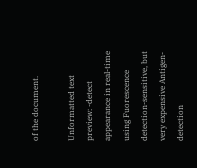of the document.

Unformatted text preview: -detect appearance in real-time using Fuorescence detection-sensitive, but very expensive Antigen-detection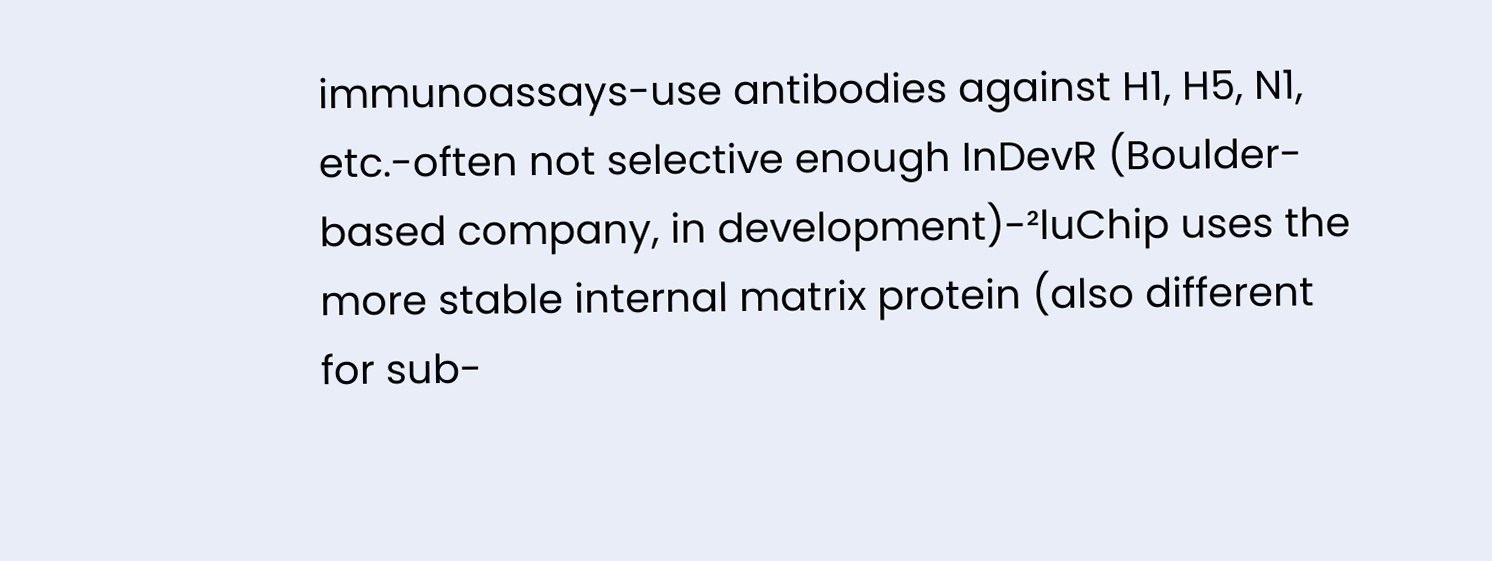immunoassays-use antibodies against H1, H5, N1, etc.-often not selective enough InDevR (Boulder-based company, in development)-²luChip uses the more stable internal matrix protein (also different for sub-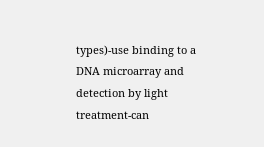types)-use binding to a DNA microarray and detection by light treatment-can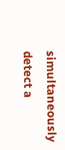simultaneously detect a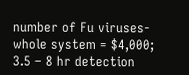number of Fu viruses-whole system = $4,000; 3.5 – 8 hr detection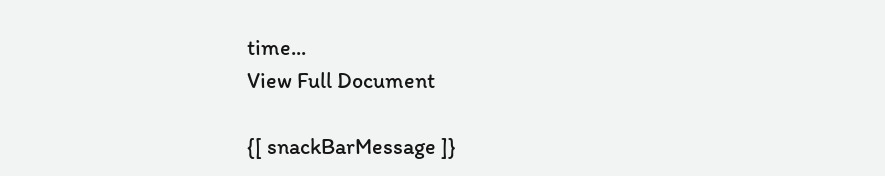time...
View Full Document

{[ snackBarMessage ]}